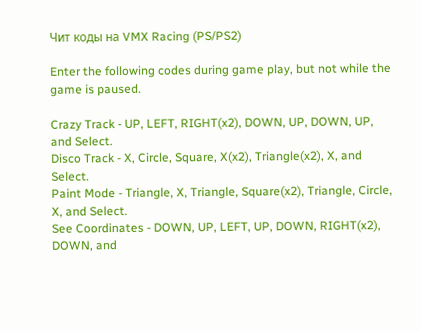Чит коды на VMX Racing (PS/PS2)

Enter the following codes during game play, but not while the game is paused.

Crazy Track - UP, LEFT, RIGHT(x2), DOWN, UP, DOWN, UP, and Select.
Disco Track - X, Circle, Square, X(x2), Triangle(x2), X, and Select.
Paint Mode - Triangle, X, Triangle, Square(x2), Triangle, Circle, X, and Select.
See Coordinates - DOWN, UP, LEFT, UP, DOWN, RIGHT(x2), DOWN, and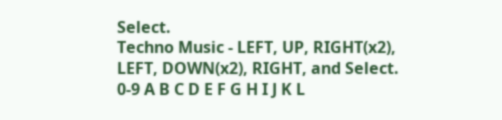Select.
Techno Music - LEFT, UP, RIGHT(x2), LEFT, DOWN(x2), RIGHT, and Select.
0-9 A B C D E F G H I J K L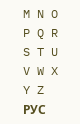M N O P Q R S T U V W X Y Z РУС